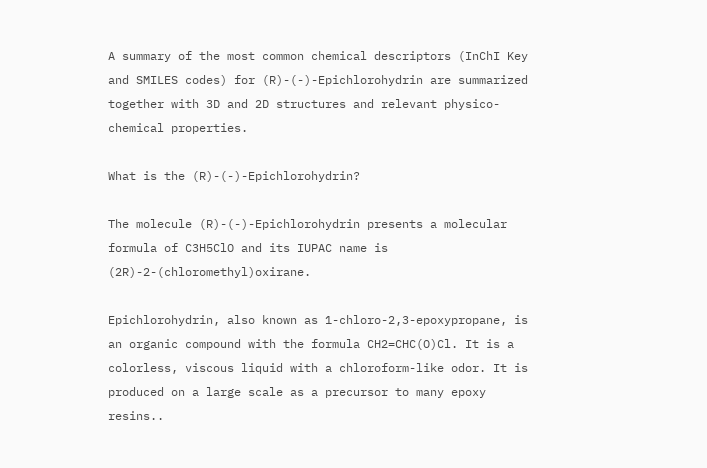A summary of the most common chemical descriptors (InChI Key and SMILES codes) for (R)-(-)-Epichlorohydrin are summarized together with 3D and 2D structures and relevant physico-chemical properties.

What is the (R)-(-)-Epichlorohydrin?

The molecule (R)-(-)-Epichlorohydrin presents a molecular formula of C3H5ClO and its IUPAC name is (2R)-2-(chloromethyl)oxirane.

Epichlorohydrin, also known as 1-chloro-2,3-epoxypropane, is an organic compound with the formula CH2=CHC(O)Cl. It is a colorless, viscous liquid with a chloroform-like odor. It is produced on a large scale as a precursor to many epoxy resins..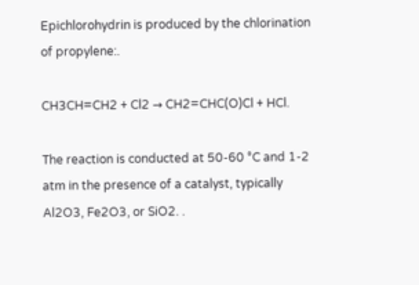Epichlorohydrin is produced by the chlorination of propylene:.

CH3CH=CH2 + Cl2 → CH2=CHC(O)Cl + HCl.

The reaction is conducted at 50-60 °C and 1-2 atm in the presence of a catalyst, typically Al2O3, Fe2O3, or SiO2. .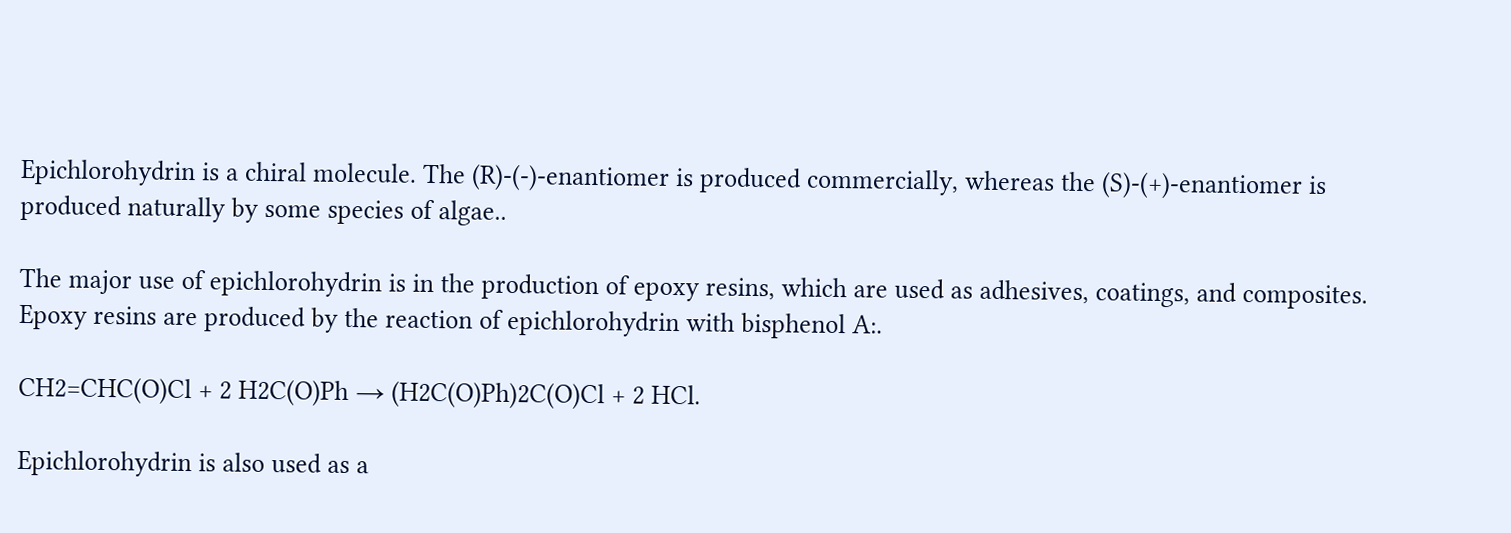Epichlorohydrin is a chiral molecule. The (R)-(-)-enantiomer is produced commercially, whereas the (S)-(+)-enantiomer is produced naturally by some species of algae..

The major use of epichlorohydrin is in the production of epoxy resins, which are used as adhesives, coatings, and composites. Epoxy resins are produced by the reaction of epichlorohydrin with bisphenol A:.

CH2=CHC(O)Cl + 2 H2C(O)Ph → (H2C(O)Ph)2C(O)Cl + 2 HCl.

Epichlorohydrin is also used as a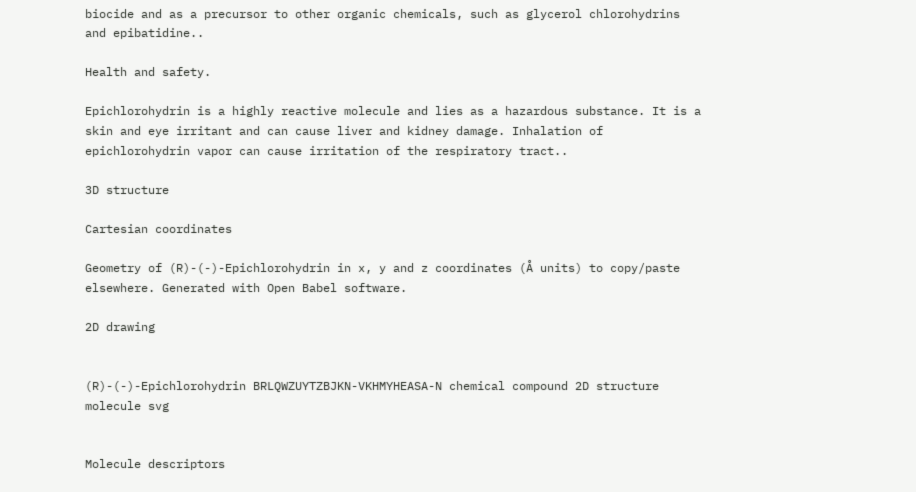biocide and as a precursor to other organic chemicals, such as glycerol chlorohydrins and epibatidine..

Health and safety.

Epichlorohydrin is a highly reactive molecule and lies as a hazardous substance. It is a skin and eye irritant and can cause liver and kidney damage. Inhalation of epichlorohydrin vapor can cause irritation of the respiratory tract..

3D structure

Cartesian coordinates

Geometry of (R)-(-)-Epichlorohydrin in x, y and z coordinates (Å units) to copy/paste elsewhere. Generated with Open Babel software.

2D drawing


(R)-(-)-Epichlorohydrin BRLQWZUYTZBJKN-VKHMYHEASA-N chemical compound 2D structure molecule svg


Molecule descriptors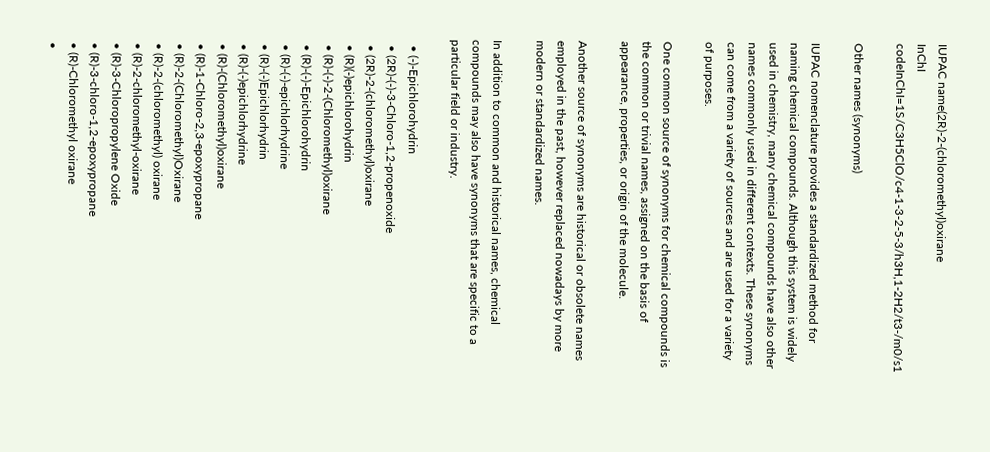IUPAC name(2R)-2-(chloromethyl)oxirane
InChI codeInChI=1S/C3H5ClO/c4-1-3-2-5-3/h3H,1-2H2/t3-/m0/s1

Other names (synonyms)

IUPAC nomenclature provides a standardized method for naming chemical compounds. Although this system is widely used in chemistry, many chemical compounds have also other names commonly used in different contexts. These synonyms can come from a variety of sources and are used for a variety of purposes.

One common source of synonyms for chemical compounds is the common or trivial names, assigned on the basis of appearance, properties, or origin of the molecule.

Another source of synonyms are historical or obsolete names employed in the past, however replaced nowadays by more modern or standardized names.

In addition to common and historical names, chemical compounds may also have synonyms that are specific to a particular field or industry.

  • (-)-Epichlorohydrin
  • (2R)-(-)-3-Chloro-1,2-propenoxide
  • (2R)-2-(chloromethyl)oxirane
  • (R)(-)epichlorohydrin
  • (R)-(-)-2-(Chloromethyl)oxirane
  • (R)-(-)-Epichlorohydrin
  • (R)-(-)-epichlorhydrine
  • (R)-(-)Epichlorhydrin
  • (R)-(-)epichlorhydrine
  • (R)-(Chloromethyl)oxirane
  • (R)-1-Chloro-2,3-epoxypropane
  • (R)-2-(Chloromethyl)Oxirane
  • (R)-2-(chloromethyl) oxirane
  • (R)-2-chloromethyl-oxirane
  • (R)-3-Chloropropylene Oxide
  • (R)-3-chloro-1,2-epoxypropane
  • (R)-Chloromethyl oxirane
  •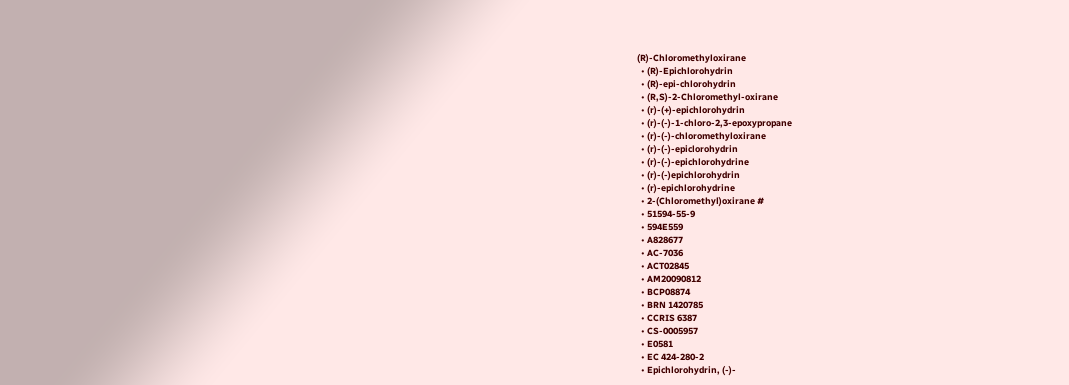(R)-Chloromethyloxirane
  • (R)-Epichlorohydrin
  • (R)-epi-chlorohydrin
  • (R,S)-2-Chloromethyl-oxirane
  • (r)-(+)-epichlorohydrin
  • (r)-(-)-1-chloro-2,3-epoxypropane
  • (r)-(-)-chloromethyloxirane
  • (r)-(-)-epiclorohydrin
  • (r)-(-)-epichlorohydrine
  • (r)-(-)epichlorohydrin
  • (r)-epichlorohydrine
  • 2-(Chloromethyl)oxirane #
  • 51594-55-9
  • 594E559
  • A828677
  • AC-7036
  • ACT02845
  • AM20090812
  • BCP08874
  • BRN 1420785
  • CCRIS 6387
  • CS-0005957
  • E0581
  • EC 424-280-2
  • Epichlorohydrin, (-)-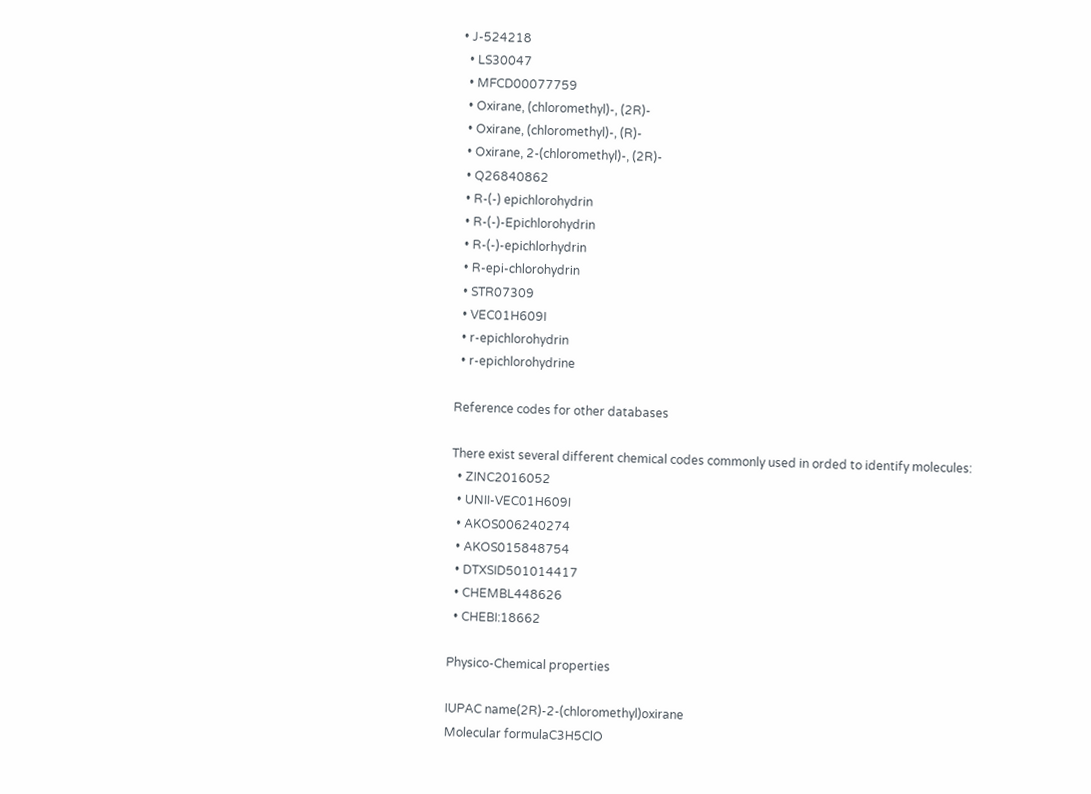• J-524218
  • LS30047
  • MFCD00077759
  • Oxirane, (chloromethyl)-, (2R)-
  • Oxirane, (chloromethyl)-, (R)-
  • Oxirane, 2-(chloromethyl)-, (2R)-
  • Q26840862
  • R-(-) epichlorohydrin
  • R-(-)-Epichlorohydrin
  • R-(-)-epichlorhydrin
  • R-epi-chlorohydrin
  • STR07309
  • VEC01H609I
  • r-epichlorohydrin
  • r-epichlorohydrine

Reference codes for other databases

There exist several different chemical codes commonly used in orded to identify molecules:
  • ZINC2016052
  • UNII-VEC01H609I
  • AKOS006240274
  • AKOS015848754
  • DTXSID501014417
  • CHEMBL448626
  • CHEBI:18662

Physico-Chemical properties

IUPAC name(2R)-2-(chloromethyl)oxirane
Molecular formulaC3H5ClO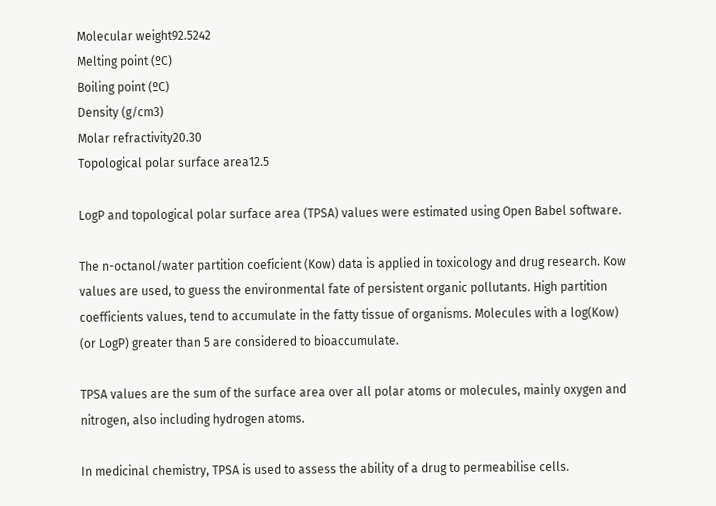Molecular weight92.5242
Melting point (ºC)
Boiling point (ºC)
Density (g/cm3)
Molar refractivity20.30
Topological polar surface area12.5

LogP and topological polar surface area (TPSA) values were estimated using Open Babel software.

The n-octanol/water partition coeficient (Kow) data is applied in toxicology and drug research. Kow values are used, to guess the environmental fate of persistent organic pollutants. High partition coefficients values, tend to accumulate in the fatty tissue of organisms. Molecules with a log(Kow) (or LogP) greater than 5 are considered to bioaccumulate.

TPSA values are the sum of the surface area over all polar atoms or molecules, mainly oxygen and nitrogen, also including hydrogen atoms.

In medicinal chemistry, TPSA is used to assess the ability of a drug to permeabilise cells.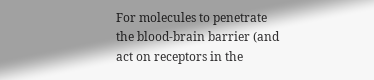For molecules to penetrate the blood-brain barrier (and act on receptors in the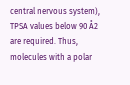central nervous system), TPSA values below 90 Å2 are required. Thus, molecules with a polar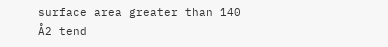surface area greater than 140 Å2 tend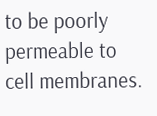to be poorly permeable to cell membranes.